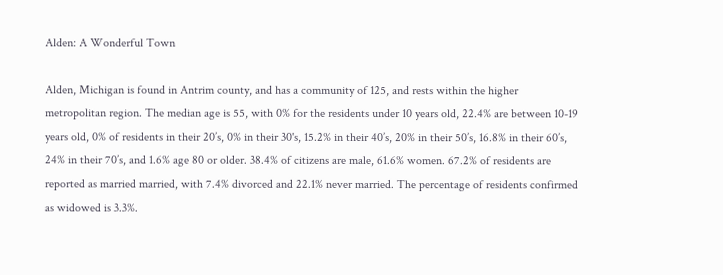Alden: A Wonderful Town

Alden, Michigan is found in Antrim county, and has a community of 125, and rests within the higher metropolitan region. The median age is 55, with 0% for the residents under 10 years old, 22.4% are between 10-19 years old, 0% of residents in their 20’s, 0% in their 30's, 15.2% in their 40’s, 20% in their 50’s, 16.8% in their 60’s, 24% in their 70’s, and 1.6% age 80 or older. 38.4% of citizens are male, 61.6% women. 67.2% of residents are reported as married married, with 7.4% divorced and 22.1% never married. The percentage of residents confirmed as widowed is 3.3%.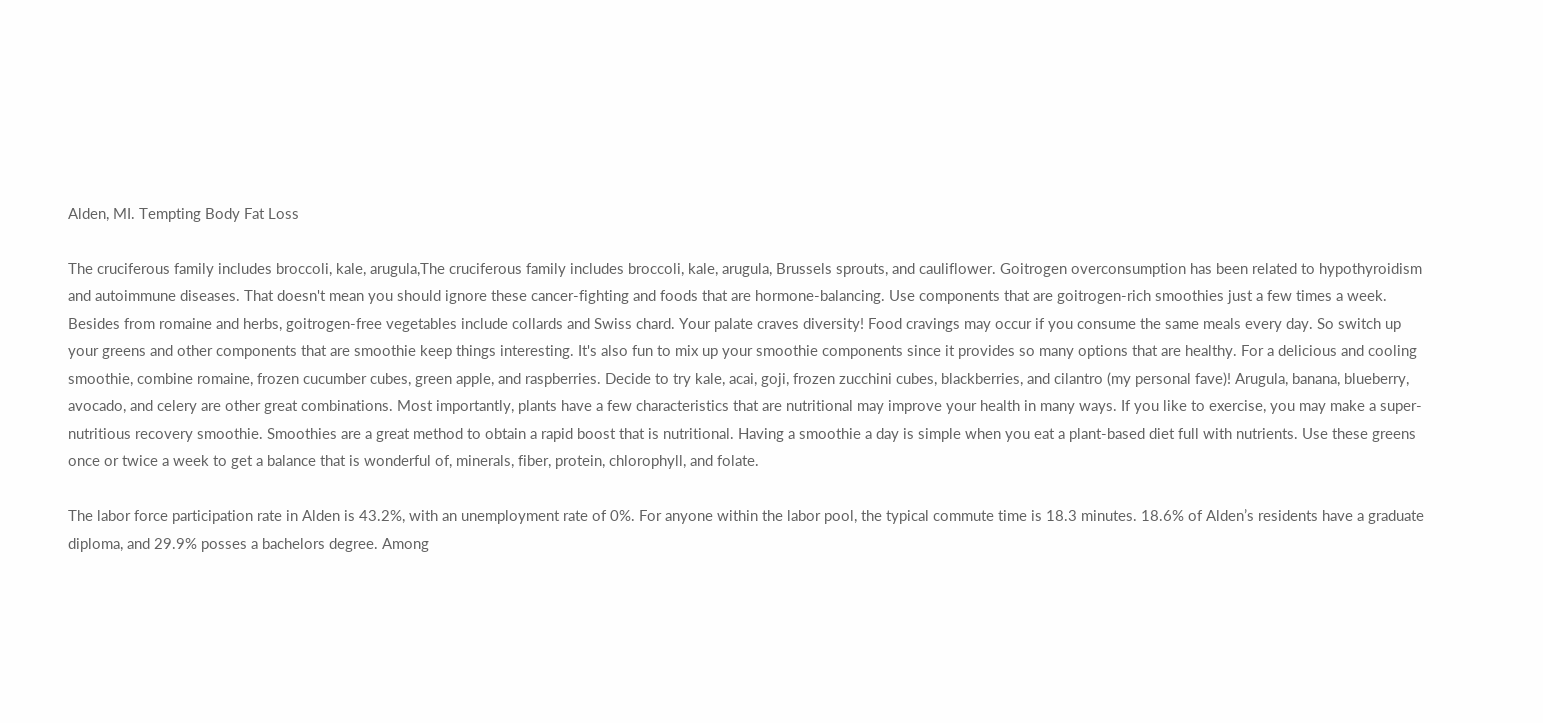Alden, MI. Tempting Body Fat Loss

The cruciferous family includes broccoli, kale, arugula,The cruciferous family includes broccoli, kale, arugula, Brussels sprouts, and cauliflower. Goitrogen overconsumption has been related to hypothyroidism and autoimmune diseases. That doesn't mean you should ignore these cancer-fighting and foods that are hormone-balancing. Use components that are goitrogen-rich smoothies just a few times a week. Besides from romaine and herbs, goitrogen-free vegetables include collards and Swiss chard. Your palate craves diversity! Food cravings may occur if you consume the same meals every day. So switch up your greens and other components that are smoothie keep things interesting. It's also fun to mix up your smoothie components since it provides so many options that are healthy. For a delicious and cooling smoothie, combine romaine, frozen cucumber cubes, green apple, and raspberries. Decide to try kale, acai, goji, frozen zucchini cubes, blackberries, and cilantro (my personal fave)! Arugula, banana, blueberry, avocado, and celery are other great combinations. Most importantly, plants have a few characteristics that are nutritional may improve your health in many ways. If you like to exercise, you may make a super-nutritious recovery smoothie. Smoothies are a great method to obtain a rapid boost that is nutritional. Having a smoothie a day is simple when you eat a plant-based diet full with nutrients. Use these greens once or twice a week to get a balance that is wonderful of, minerals, fiber, protein, chlorophyll, and folate.

The labor force participation rate in Alden is 43.2%, with an unemployment rate of 0%. For anyone within the labor pool, the typical commute time is 18.3 minutes. 18.6% of Alden’s residents have a graduate diploma, and 29.9% posses a bachelors degree. Among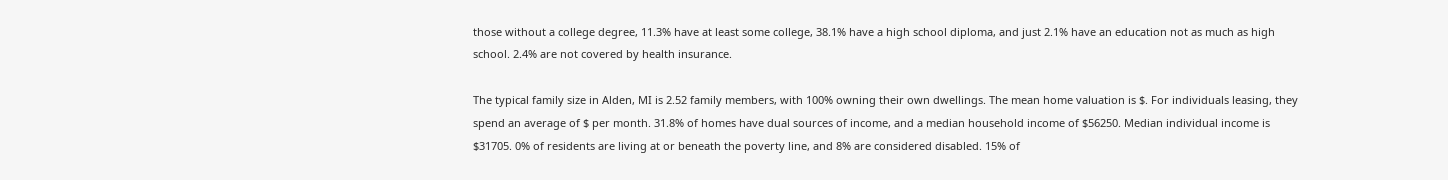those without a college degree, 11.3% have at least some college, 38.1% have a high school diploma, and just 2.1% have an education not as much as high school. 2.4% are not covered by health insurance.

The typical family size in Alden, MI is 2.52 family members, with 100% owning their own dwellings. The mean home valuation is $. For individuals leasing, they spend an average of $ per month. 31.8% of homes have dual sources of income, and a median household income of $56250. Median individual income is $31705. 0% of residents are living at or beneath the poverty line, and 8% are considered disabled. 15% of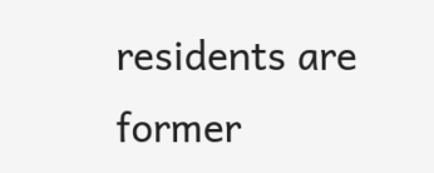residents are former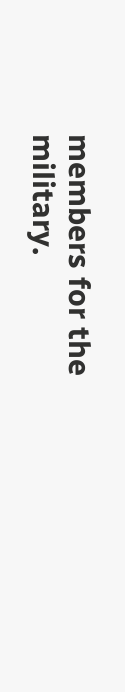members for the military.